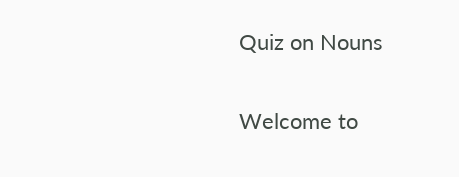Quiz on Nouns

Welcome to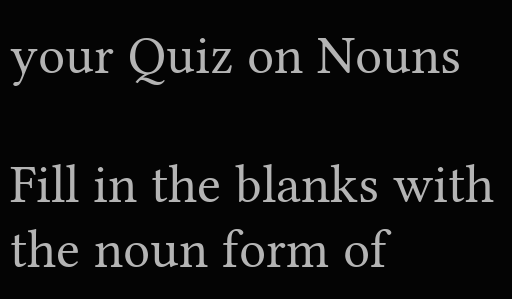your Quiz on Nouns

Fill in the blanks with the noun form of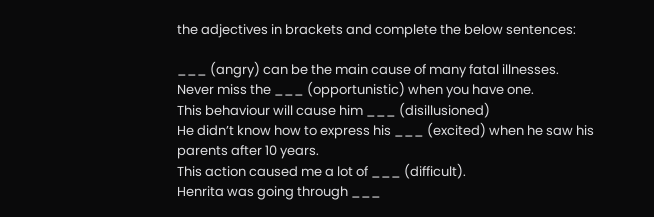the adjectives in brackets and complete the below sentences:

___ (angry) can be the main cause of many fatal illnesses.
Never miss the ___ (opportunistic) when you have one.
This behaviour will cause him ___ (disillusioned)
He didn’t know how to express his ___ (excited) when he saw his parents after 10 years.
This action caused me a lot of ___ (difficult).
Henrita was going through ___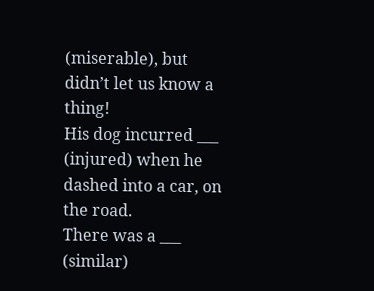(miserable), but didn’t let us know a thing!
His dog incurred ___ (injured) when he dashed into a car, on the road.
There was a ___ (similar)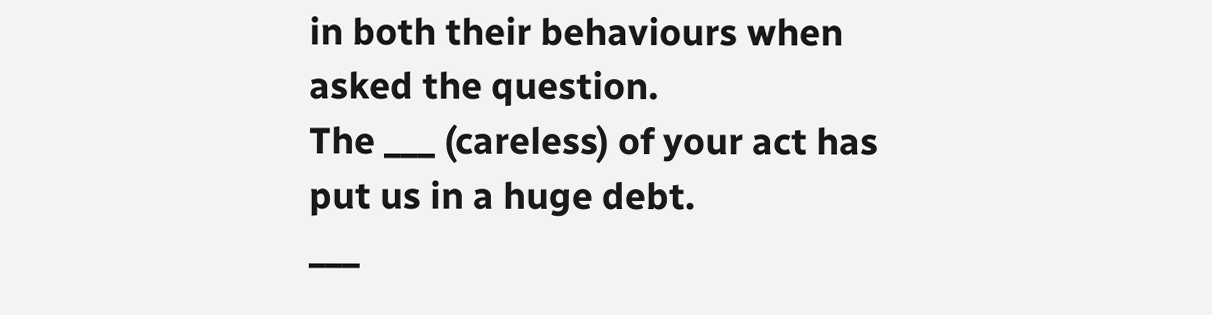in both their behaviours when asked the question.
The ___ (careless) of your act has put us in a huge debt.
___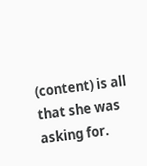(content) is all that she was asking for.